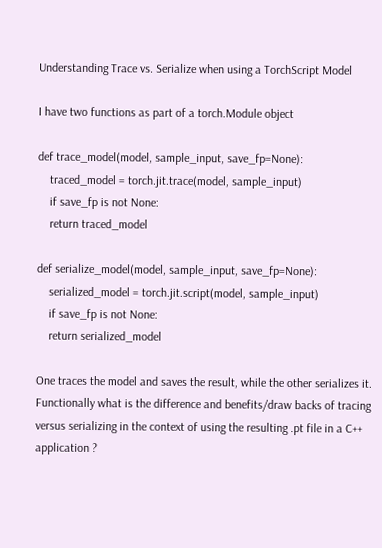Understanding Trace vs. Serialize when using a TorchScript Model

I have two functions as part of a torch.Module object

def trace_model(model, sample_input, save_fp=None):
    traced_model = torch.jit.trace(model, sample_input)
    if save_fp is not None:
    return traced_model

def serialize_model(model, sample_input, save_fp=None):
    serialized_model = torch.jit.script(model, sample_input)
    if save_fp is not None:
    return serialized_model

One traces the model and saves the result, while the other serializes it. Functionally what is the difference and benefits/draw backs of tracing versus serializing in the context of using the resulting .pt file in a C++ application ?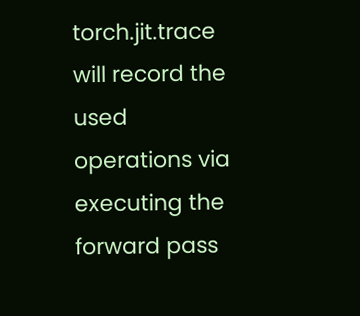torch.jit.trace will record the used operations via executing the forward pass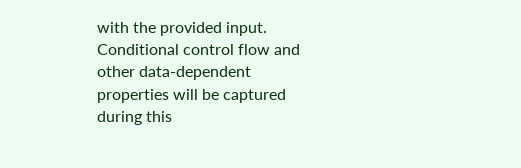with the provided input. Conditional control flow and other data-dependent properties will be captured during this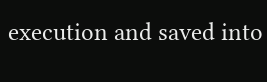execution and saved into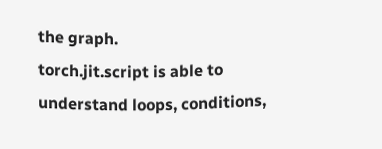the graph.
torch.jit.script is able to understand loops, conditions,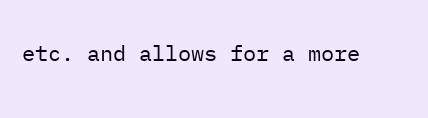etc. and allows for a more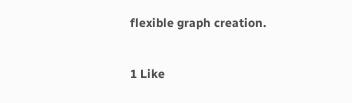flexible graph creation.

1 Like